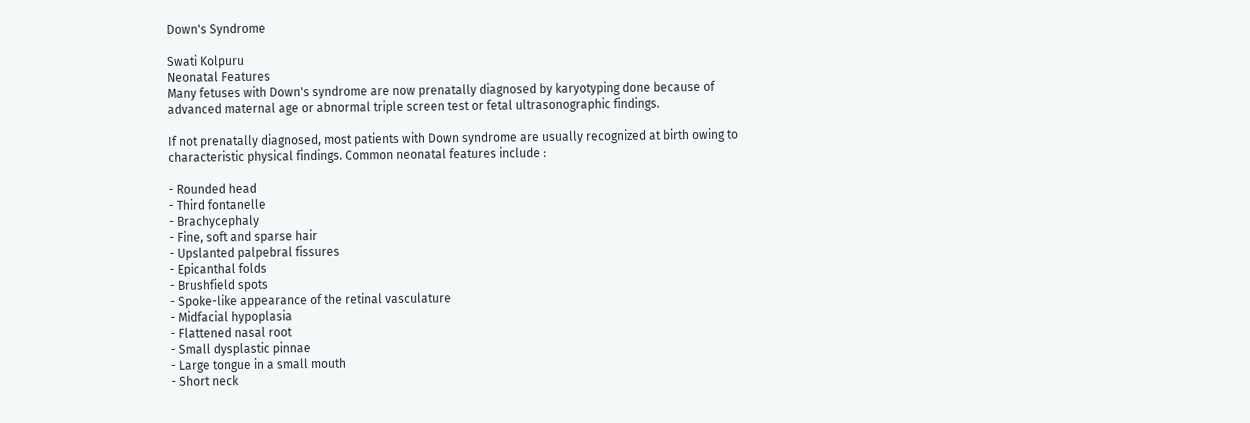Down's Syndrome

Swati Kolpuru
Neonatal Features
Many fetuses with Down's syndrome are now prenatally diagnosed by karyotyping done because of advanced maternal age or abnormal triple screen test or fetal ultrasonographic findings.

If not prenatally diagnosed, most patients with Down syndrome are usually recognized at birth owing to characteristic physical findings. Common neonatal features include :

- Rounded head
- Third fontanelle
- Brachycephaly
- Fine, soft and sparse hair
- Upslanted palpebral fissures
- Epicanthal folds
- Brushfield spots
- Spoke-like appearance of the retinal vasculature
- Midfacial hypoplasia
- Flattened nasal root
- Small dysplastic pinnae
- Large tongue in a small mouth
- Short neck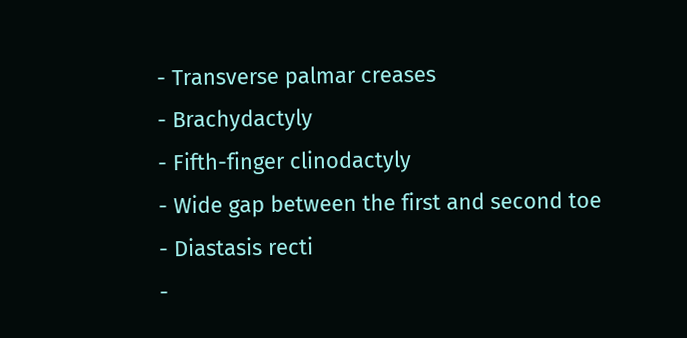- Transverse palmar creases
- Brachydactyly
- Fifth-finger clinodactyly
- Wide gap between the first and second toe
- Diastasis recti
-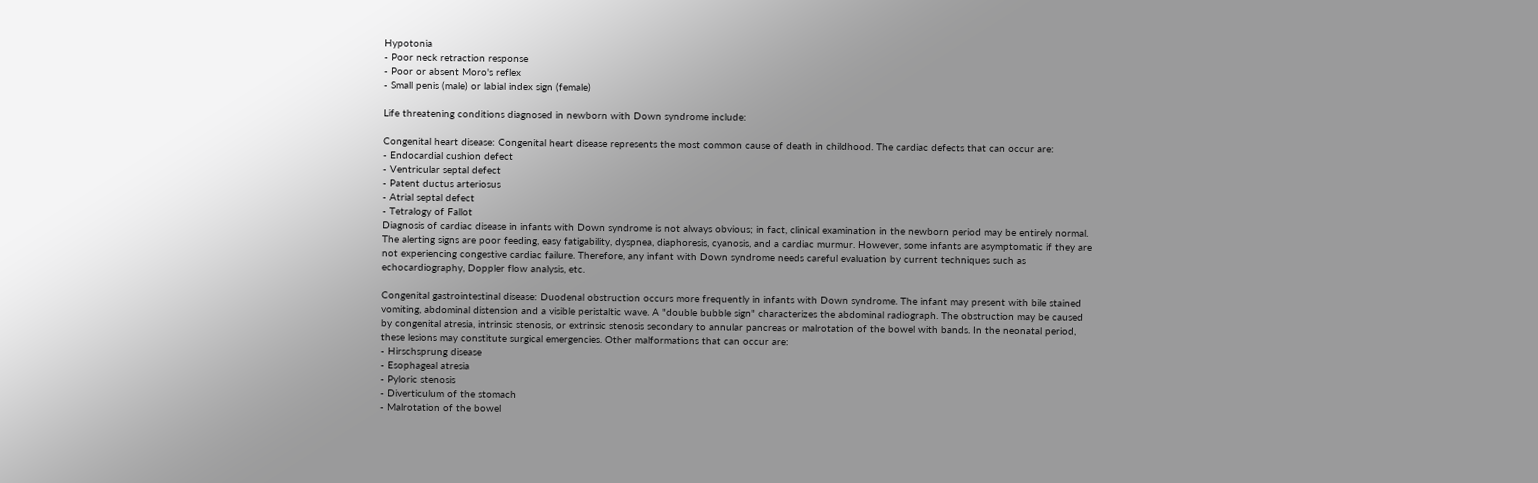Hypotonia
- Poor neck retraction response
- Poor or absent Moro's reflex
- Small penis (male) or labial index sign (female)

Life threatening conditions diagnosed in newborn with Down syndrome include:

Congenital heart disease: Congenital heart disease represents the most common cause of death in childhood. The cardiac defects that can occur are:
- Endocardial cushion defect
- Ventricular septal defect
- Patent ductus arteriosus
- Atrial septal defect
- Tetralogy of Fallot
Diagnosis of cardiac disease in infants with Down syndrome is not always obvious; in fact, clinical examination in the newborn period may be entirely normal. The alerting signs are poor feeding, easy fatigability, dyspnea, diaphoresis, cyanosis, and a cardiac murmur. However, some infants are asymptomatic if they are not experiencing congestive cardiac failure. Therefore, any infant with Down syndrome needs careful evaluation by current techniques such as echocardiography, Doppler flow analysis, etc.

Congenital gastrointestinal disease: Duodenal obstruction occurs more frequently in infants with Down syndrome. The infant may present with bile stained vomiting, abdominal distension and a visible peristaltic wave. A "double bubble sign" characterizes the abdominal radiograph. The obstruction may be caused by congenital atresia, intrinsic stenosis, or extrinsic stenosis secondary to annular pancreas or malrotation of the bowel with bands. In the neonatal period, these lesions may constitute surgical emergencies. Other malformations that can occur are:
- Hirschsprung disease
- Esophageal atresia
- Pyloric stenosis
- Diverticulum of the stomach
- Malrotation of the bowel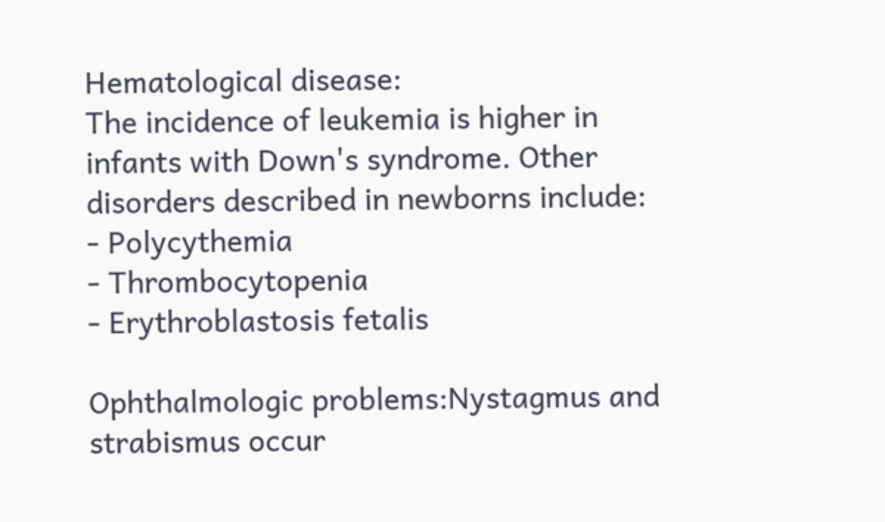Hematological disease:
The incidence of leukemia is higher in infants with Down's syndrome. Other disorders described in newborns include:
- Polycythemia
- Thrombocytopenia
- Erythroblastosis fetalis

Ophthalmologic problems:Nystagmus and strabismus occur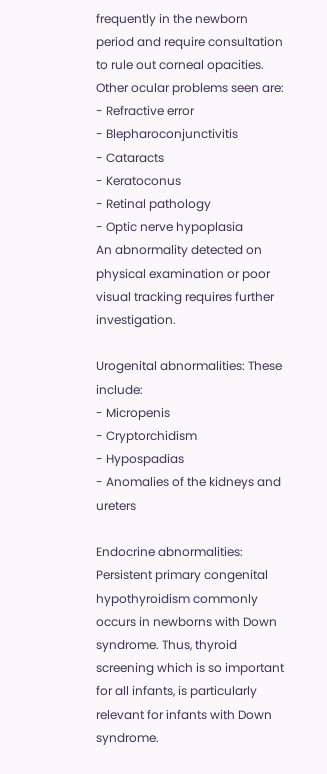frequently in the newborn period and require consultation to rule out corneal opacities. Other ocular problems seen are:
- Refractive error
- Blepharoconjunctivitis
- Cataracts
- Keratoconus
- Retinal pathology
- Optic nerve hypoplasia
An abnormality detected on physical examination or poor visual tracking requires further investigation.

Urogenital abnormalities: These include:
- Micropenis
- Cryptorchidism
- Hypospadias
- Anomalies of the kidneys and ureters

Endocrine abnormalities:
Persistent primary congenital hypothyroidism commonly occurs in newborns with Down syndrome. Thus, thyroid screening which is so important for all infants, is particularly relevant for infants with Down syndrome.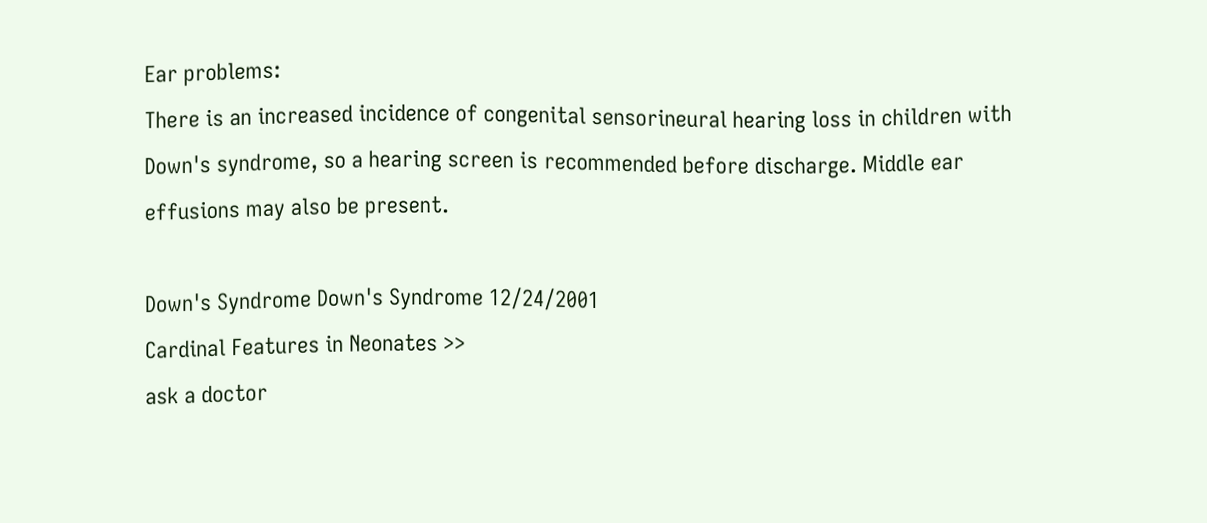Ear problems:
There is an increased incidence of congenital sensorineural hearing loss in children with Down's syndrome, so a hearing screen is recommended before discharge. Middle ear effusions may also be present.

Down's Syndrome Down's Syndrome 12/24/2001
Cardinal Features in Neonates >>
ask a doctor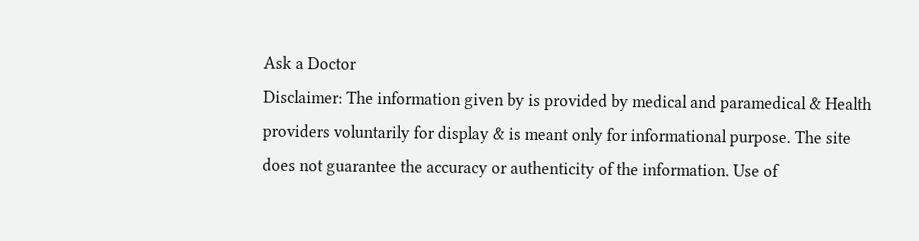Ask a Doctor
Disclaimer: The information given by is provided by medical and paramedical & Health providers voluntarily for display & is meant only for informational purpose. The site does not guarantee the accuracy or authenticity of the information. Use of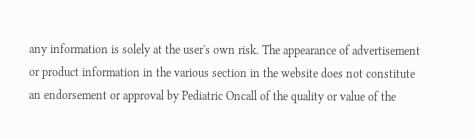any information is solely at the user's own risk. The appearance of advertisement or product information in the various section in the website does not constitute an endorsement or approval by Pediatric Oncall of the quality or value of the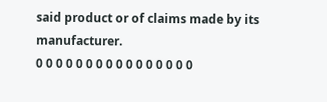said product or of claims made by its manufacturer.
0 0 0 0 0 0 0 0 0 0 0 0 0 0 0 0